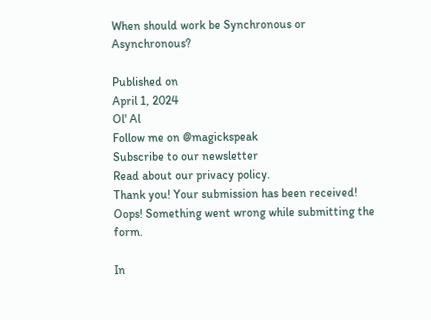When should work be Synchronous or Asynchronous?

Published on
April 1, 2024
Ol' Al
Follow me on @magickspeak
Subscribe to our newsletter
Read about our privacy policy.
Thank you! Your submission has been received!
Oops! Something went wrong while submitting the form.

In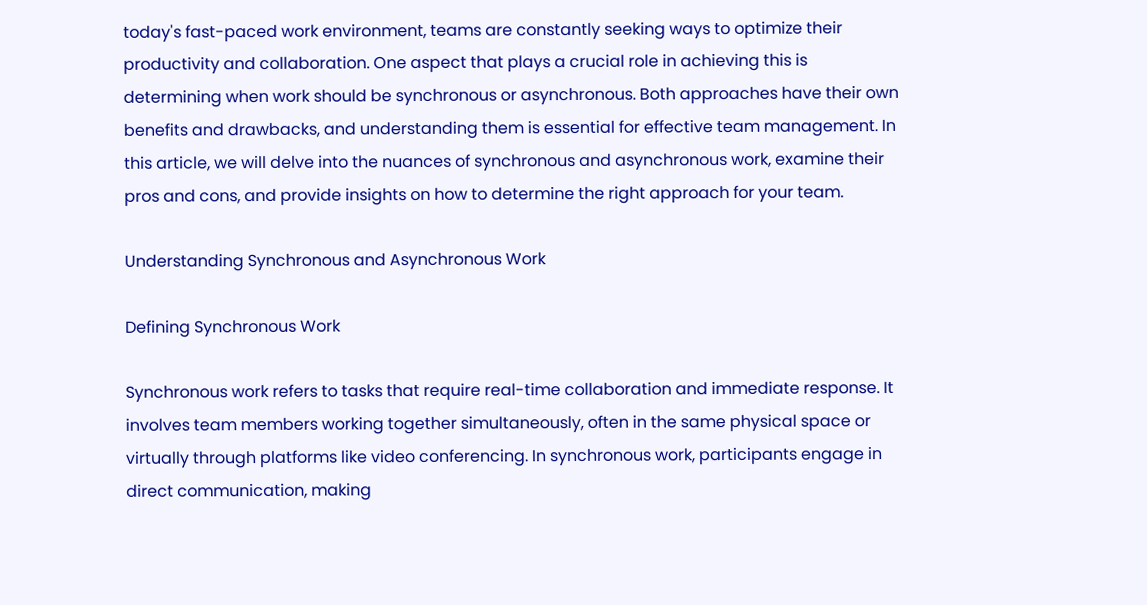today's fast-paced work environment, teams are constantly seeking ways to optimize their productivity and collaboration. One aspect that plays a crucial role in achieving this is determining when work should be synchronous or asynchronous. Both approaches have their own benefits and drawbacks, and understanding them is essential for effective team management. In this article, we will delve into the nuances of synchronous and asynchronous work, examine their pros and cons, and provide insights on how to determine the right approach for your team.

Understanding Synchronous and Asynchronous Work

Defining Synchronous Work

Synchronous work refers to tasks that require real-time collaboration and immediate response. It involves team members working together simultaneously, often in the same physical space or virtually through platforms like video conferencing. In synchronous work, participants engage in direct communication, making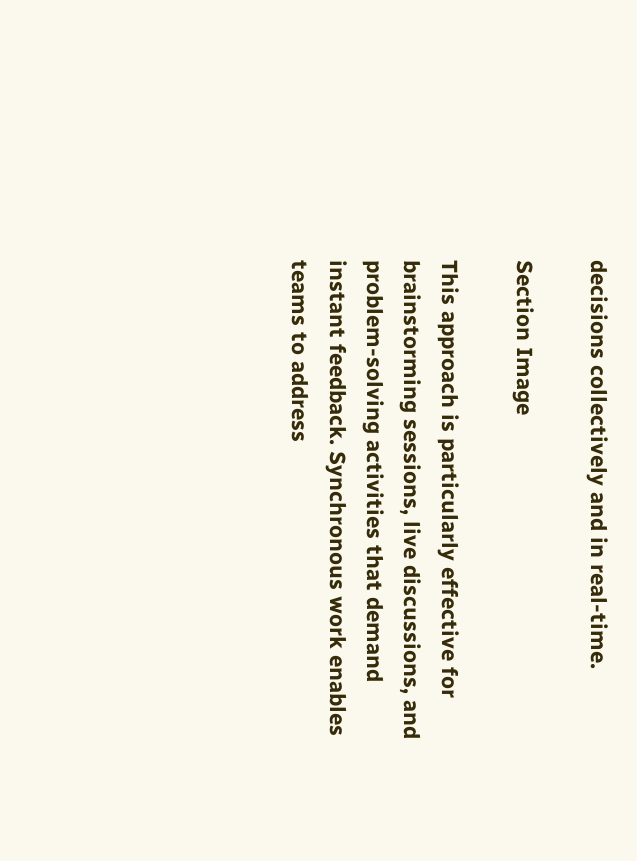decisions collectively and in real-time.

Section Image

This approach is particularly effective for brainstorming sessions, live discussions, and problem-solving activities that demand instant feedback. Synchronous work enables teams to address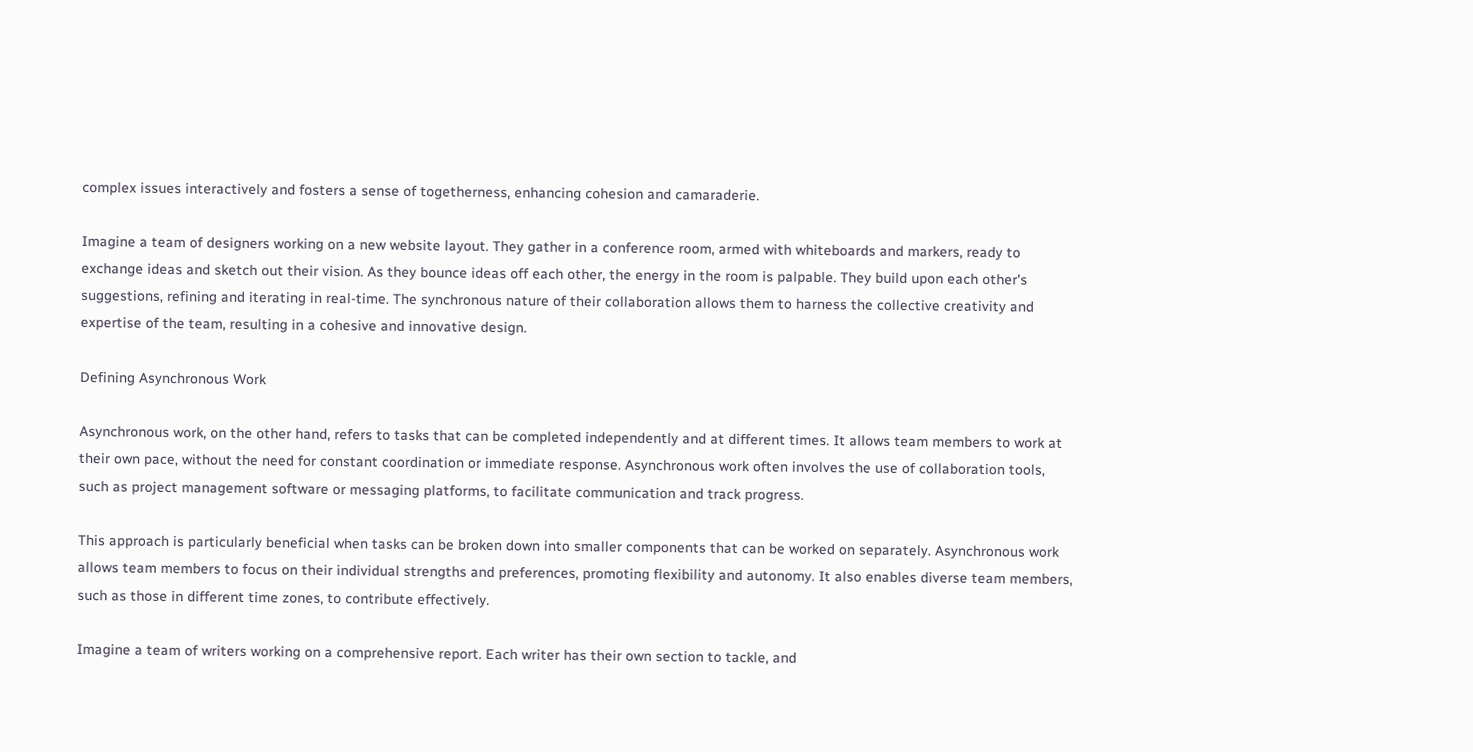complex issues interactively and fosters a sense of togetherness, enhancing cohesion and camaraderie.

Imagine a team of designers working on a new website layout. They gather in a conference room, armed with whiteboards and markers, ready to exchange ideas and sketch out their vision. As they bounce ideas off each other, the energy in the room is palpable. They build upon each other's suggestions, refining and iterating in real-time. The synchronous nature of their collaboration allows them to harness the collective creativity and expertise of the team, resulting in a cohesive and innovative design.

Defining Asynchronous Work

Asynchronous work, on the other hand, refers to tasks that can be completed independently and at different times. It allows team members to work at their own pace, without the need for constant coordination or immediate response. Asynchronous work often involves the use of collaboration tools, such as project management software or messaging platforms, to facilitate communication and track progress.

This approach is particularly beneficial when tasks can be broken down into smaller components that can be worked on separately. Asynchronous work allows team members to focus on their individual strengths and preferences, promoting flexibility and autonomy. It also enables diverse team members, such as those in different time zones, to contribute effectively.

Imagine a team of writers working on a comprehensive report. Each writer has their own section to tackle, and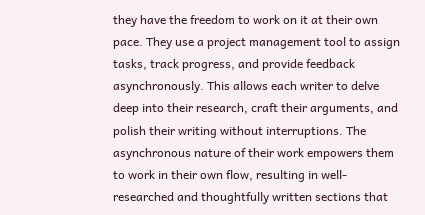they have the freedom to work on it at their own pace. They use a project management tool to assign tasks, track progress, and provide feedback asynchronously. This allows each writer to delve deep into their research, craft their arguments, and polish their writing without interruptions. The asynchronous nature of their work empowers them to work in their own flow, resulting in well-researched and thoughtfully written sections that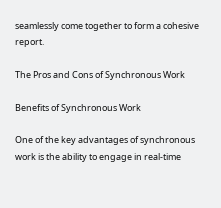seamlessly come together to form a cohesive report.

The Pros and Cons of Synchronous Work

Benefits of Synchronous Work

One of the key advantages of synchronous work is the ability to engage in real-time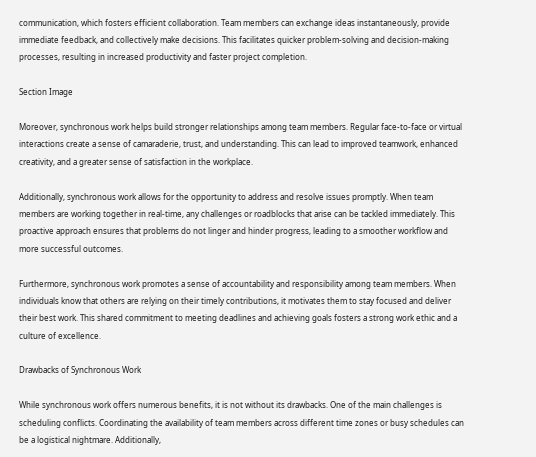communication, which fosters efficient collaboration. Team members can exchange ideas instantaneously, provide immediate feedback, and collectively make decisions. This facilitates quicker problem-solving and decision-making processes, resulting in increased productivity and faster project completion.

Section Image

Moreover, synchronous work helps build stronger relationships among team members. Regular face-to-face or virtual interactions create a sense of camaraderie, trust, and understanding. This can lead to improved teamwork, enhanced creativity, and a greater sense of satisfaction in the workplace.

Additionally, synchronous work allows for the opportunity to address and resolve issues promptly. When team members are working together in real-time, any challenges or roadblocks that arise can be tackled immediately. This proactive approach ensures that problems do not linger and hinder progress, leading to a smoother workflow and more successful outcomes.

Furthermore, synchronous work promotes a sense of accountability and responsibility among team members. When individuals know that others are relying on their timely contributions, it motivates them to stay focused and deliver their best work. This shared commitment to meeting deadlines and achieving goals fosters a strong work ethic and a culture of excellence.

Drawbacks of Synchronous Work

While synchronous work offers numerous benefits, it is not without its drawbacks. One of the main challenges is scheduling conflicts. Coordinating the availability of team members across different time zones or busy schedules can be a logistical nightmare. Additionally,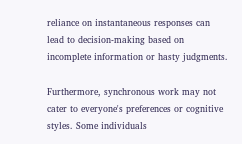reliance on instantaneous responses can lead to decision-making based on incomplete information or hasty judgments.

Furthermore, synchronous work may not cater to everyone's preferences or cognitive styles. Some individuals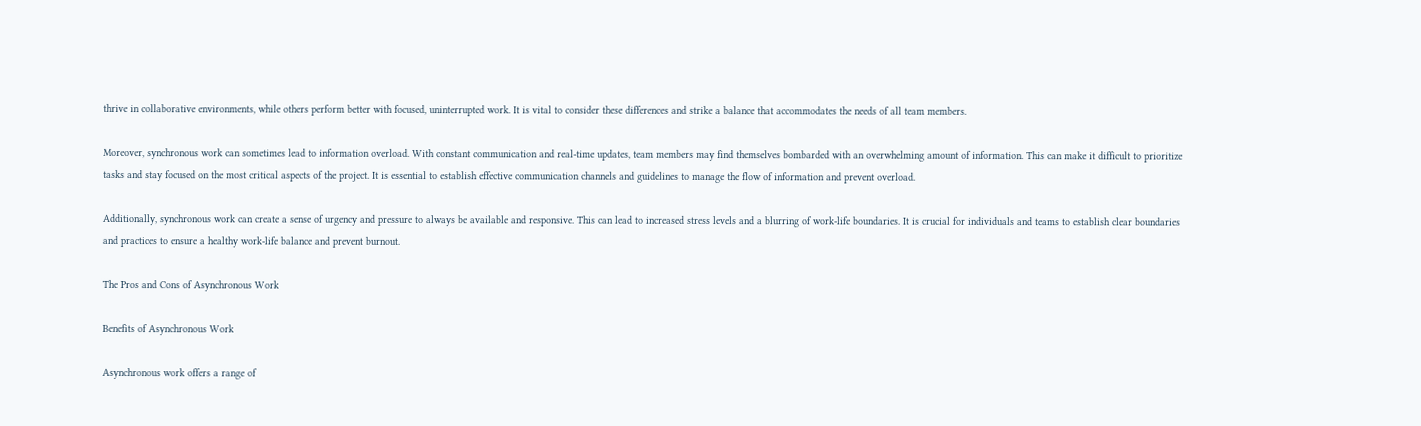thrive in collaborative environments, while others perform better with focused, uninterrupted work. It is vital to consider these differences and strike a balance that accommodates the needs of all team members.

Moreover, synchronous work can sometimes lead to information overload. With constant communication and real-time updates, team members may find themselves bombarded with an overwhelming amount of information. This can make it difficult to prioritize tasks and stay focused on the most critical aspects of the project. It is essential to establish effective communication channels and guidelines to manage the flow of information and prevent overload.

Additionally, synchronous work can create a sense of urgency and pressure to always be available and responsive. This can lead to increased stress levels and a blurring of work-life boundaries. It is crucial for individuals and teams to establish clear boundaries and practices to ensure a healthy work-life balance and prevent burnout.

The Pros and Cons of Asynchronous Work

Benefits of Asynchronous Work

Asynchronous work offers a range of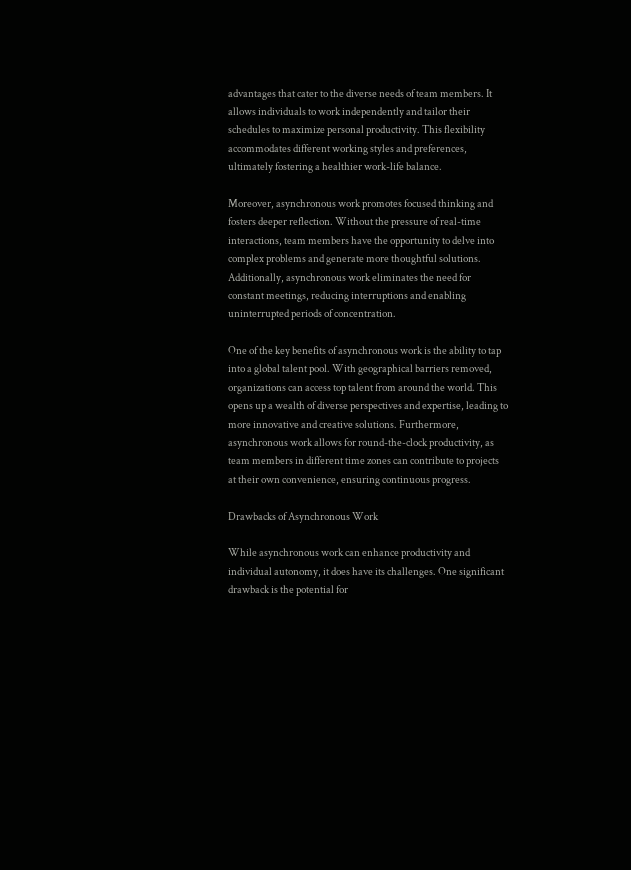advantages that cater to the diverse needs of team members. It allows individuals to work independently and tailor their schedules to maximize personal productivity. This flexibility accommodates different working styles and preferences, ultimately fostering a healthier work-life balance.

Moreover, asynchronous work promotes focused thinking and fosters deeper reflection. Without the pressure of real-time interactions, team members have the opportunity to delve into complex problems and generate more thoughtful solutions. Additionally, asynchronous work eliminates the need for constant meetings, reducing interruptions and enabling uninterrupted periods of concentration.

One of the key benefits of asynchronous work is the ability to tap into a global talent pool. With geographical barriers removed, organizations can access top talent from around the world. This opens up a wealth of diverse perspectives and expertise, leading to more innovative and creative solutions. Furthermore, asynchronous work allows for round-the-clock productivity, as team members in different time zones can contribute to projects at their own convenience, ensuring continuous progress.

Drawbacks of Asynchronous Work

While asynchronous work can enhance productivity and individual autonomy, it does have its challenges. One significant drawback is the potential for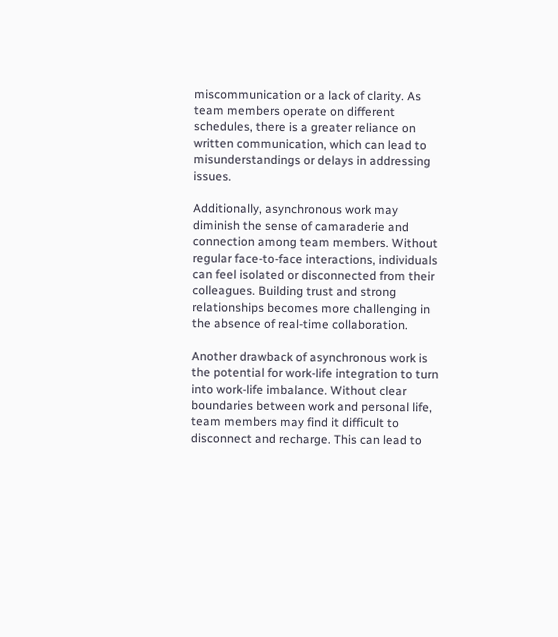miscommunication or a lack of clarity. As team members operate on different schedules, there is a greater reliance on written communication, which can lead to misunderstandings or delays in addressing issues.

Additionally, asynchronous work may diminish the sense of camaraderie and connection among team members. Without regular face-to-face interactions, individuals can feel isolated or disconnected from their colleagues. Building trust and strong relationships becomes more challenging in the absence of real-time collaboration.

Another drawback of asynchronous work is the potential for work-life integration to turn into work-life imbalance. Without clear boundaries between work and personal life, team members may find it difficult to disconnect and recharge. This can lead to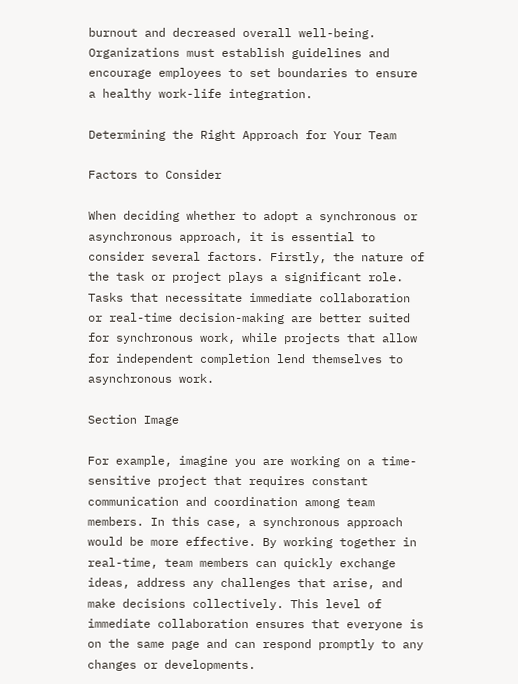burnout and decreased overall well-being. Organizations must establish guidelines and encourage employees to set boundaries to ensure a healthy work-life integration.

Determining the Right Approach for Your Team

Factors to Consider

When deciding whether to adopt a synchronous or asynchronous approach, it is essential to consider several factors. Firstly, the nature of the task or project plays a significant role. Tasks that necessitate immediate collaboration or real-time decision-making are better suited for synchronous work, while projects that allow for independent completion lend themselves to asynchronous work.

Section Image

For example, imagine you are working on a time-sensitive project that requires constant communication and coordination among team members. In this case, a synchronous approach would be more effective. By working together in real-time, team members can quickly exchange ideas, address any challenges that arise, and make decisions collectively. This level of immediate collaboration ensures that everyone is on the same page and can respond promptly to any changes or developments.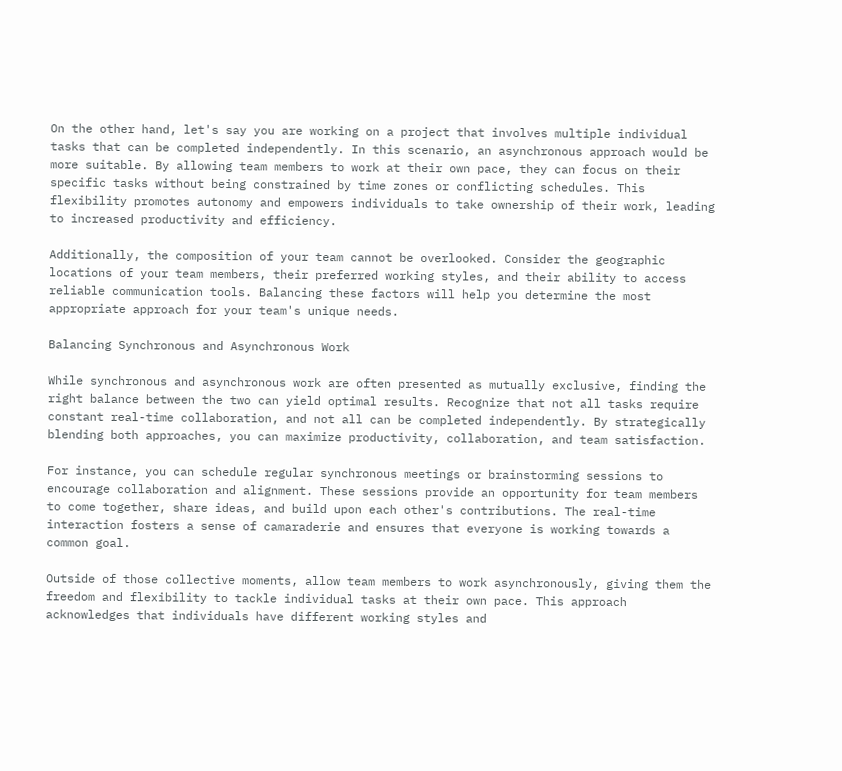On the other hand, let's say you are working on a project that involves multiple individual tasks that can be completed independently. In this scenario, an asynchronous approach would be more suitable. By allowing team members to work at their own pace, they can focus on their specific tasks without being constrained by time zones or conflicting schedules. This flexibility promotes autonomy and empowers individuals to take ownership of their work, leading to increased productivity and efficiency.

Additionally, the composition of your team cannot be overlooked. Consider the geographic locations of your team members, their preferred working styles, and their ability to access reliable communication tools. Balancing these factors will help you determine the most appropriate approach for your team's unique needs.

Balancing Synchronous and Asynchronous Work

While synchronous and asynchronous work are often presented as mutually exclusive, finding the right balance between the two can yield optimal results. Recognize that not all tasks require constant real-time collaboration, and not all can be completed independently. By strategically blending both approaches, you can maximize productivity, collaboration, and team satisfaction.

For instance, you can schedule regular synchronous meetings or brainstorming sessions to encourage collaboration and alignment. These sessions provide an opportunity for team members to come together, share ideas, and build upon each other's contributions. The real-time interaction fosters a sense of camaraderie and ensures that everyone is working towards a common goal.

Outside of those collective moments, allow team members to work asynchronously, giving them the freedom and flexibility to tackle individual tasks at their own pace. This approach acknowledges that individuals have different working styles and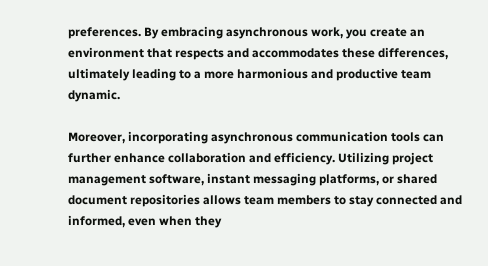preferences. By embracing asynchronous work, you create an environment that respects and accommodates these differences, ultimately leading to a more harmonious and productive team dynamic.

Moreover, incorporating asynchronous communication tools can further enhance collaboration and efficiency. Utilizing project management software, instant messaging platforms, or shared document repositories allows team members to stay connected and informed, even when they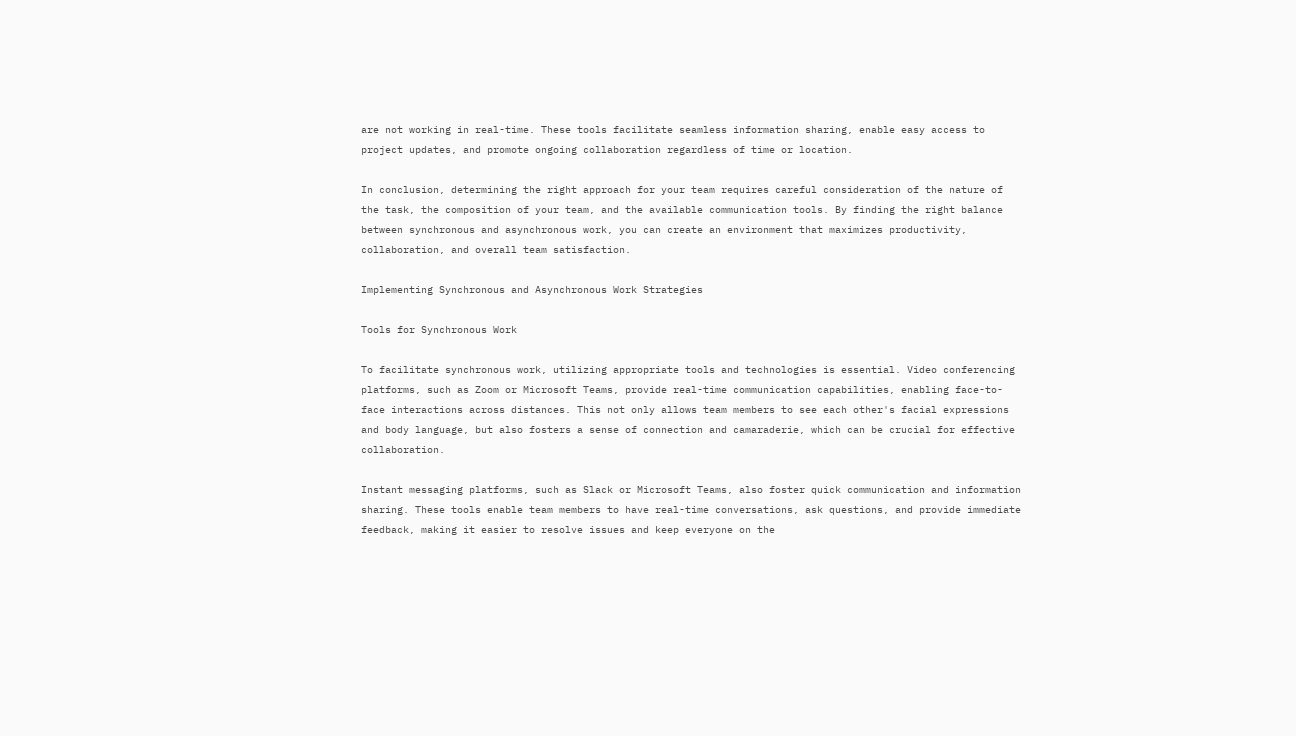are not working in real-time. These tools facilitate seamless information sharing, enable easy access to project updates, and promote ongoing collaboration regardless of time or location.

In conclusion, determining the right approach for your team requires careful consideration of the nature of the task, the composition of your team, and the available communication tools. By finding the right balance between synchronous and asynchronous work, you can create an environment that maximizes productivity, collaboration, and overall team satisfaction.

Implementing Synchronous and Asynchronous Work Strategies

Tools for Synchronous Work

To facilitate synchronous work, utilizing appropriate tools and technologies is essential. Video conferencing platforms, such as Zoom or Microsoft Teams, provide real-time communication capabilities, enabling face-to-face interactions across distances. This not only allows team members to see each other's facial expressions and body language, but also fosters a sense of connection and camaraderie, which can be crucial for effective collaboration.

Instant messaging platforms, such as Slack or Microsoft Teams, also foster quick communication and information sharing. These tools enable team members to have real-time conversations, ask questions, and provide immediate feedback, making it easier to resolve issues and keep everyone on the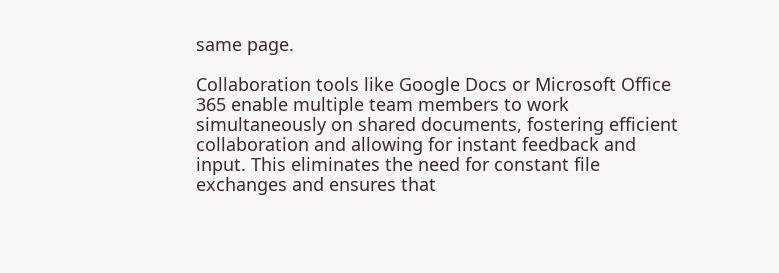same page.

Collaboration tools like Google Docs or Microsoft Office 365 enable multiple team members to work simultaneously on shared documents, fostering efficient collaboration and allowing for instant feedback and input. This eliminates the need for constant file exchanges and ensures that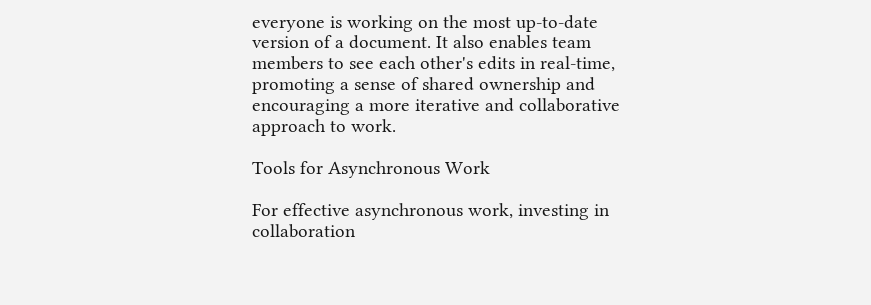everyone is working on the most up-to-date version of a document. It also enables team members to see each other's edits in real-time, promoting a sense of shared ownership and encouraging a more iterative and collaborative approach to work.

Tools for Asynchronous Work

For effective asynchronous work, investing in collaboration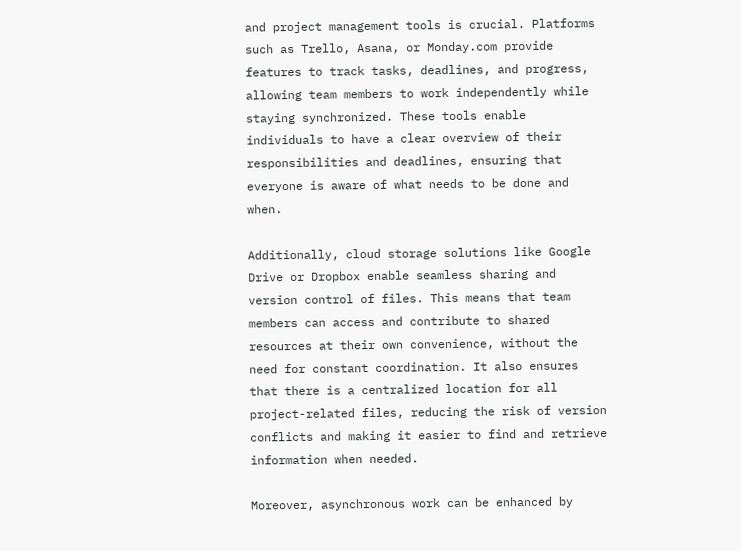and project management tools is crucial. Platforms such as Trello, Asana, or Monday.com provide features to track tasks, deadlines, and progress, allowing team members to work independently while staying synchronized. These tools enable individuals to have a clear overview of their responsibilities and deadlines, ensuring that everyone is aware of what needs to be done and when.

Additionally, cloud storage solutions like Google Drive or Dropbox enable seamless sharing and version control of files. This means that team members can access and contribute to shared resources at their own convenience, without the need for constant coordination. It also ensures that there is a centralized location for all project-related files, reducing the risk of version conflicts and making it easier to find and retrieve information when needed.

Moreover, asynchronous work can be enhanced by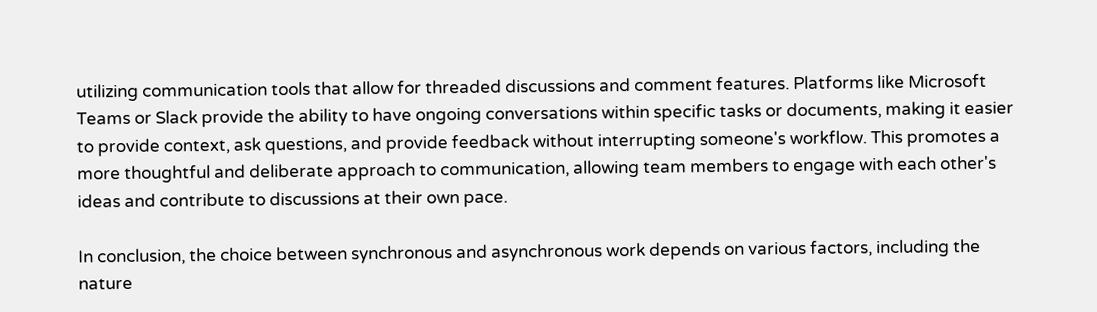utilizing communication tools that allow for threaded discussions and comment features. Platforms like Microsoft Teams or Slack provide the ability to have ongoing conversations within specific tasks or documents, making it easier to provide context, ask questions, and provide feedback without interrupting someone's workflow. This promotes a more thoughtful and deliberate approach to communication, allowing team members to engage with each other's ideas and contribute to discussions at their own pace.

In conclusion, the choice between synchronous and asynchronous work depends on various factors, including the nature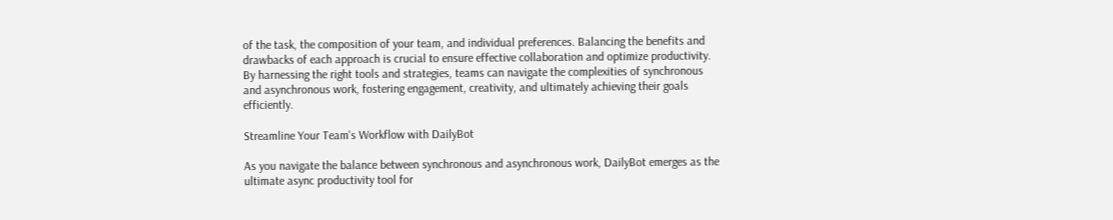of the task, the composition of your team, and individual preferences. Balancing the benefits and drawbacks of each approach is crucial to ensure effective collaboration and optimize productivity. By harnessing the right tools and strategies, teams can navigate the complexities of synchronous and asynchronous work, fostering engagement, creativity, and ultimately achieving their goals efficiently.

Streamline Your Team's Workflow with DailyBot

As you navigate the balance between synchronous and asynchronous work, DailyBot emerges as the ultimate async productivity tool for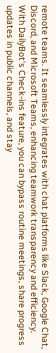remote teams. It seamlessly integrates with chat platforms like Slack, Google Chat, Discord, and Microsoft Teams, enhancing teamwork transparency and efficiency. With DailyBot's Check-ins feature, you can bypass routine meetings, share progress updates in public channels, and stay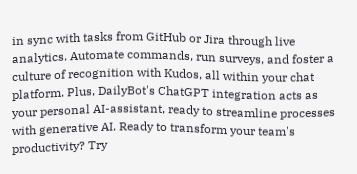in sync with tasks from GitHub or Jira through live analytics. Automate commands, run surveys, and foster a culture of recognition with Kudos, all within your chat platform. Plus, DailyBot's ChatGPT integration acts as your personal AI-assistant, ready to streamline processes with generative AI. Ready to transform your team's productivity? Try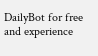DailyBot for free and experience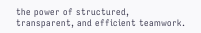the power of structured, transparent, and efficient teamwork.